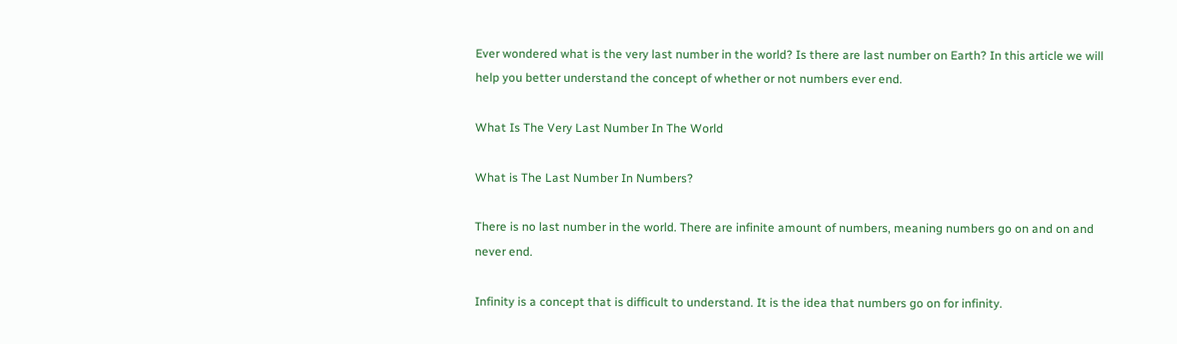Ever wondered what is the very last number in the world? Is there are last number on Earth? In this article we will help you better understand the concept of whether or not numbers ever end.

What Is The Very Last Number In The World

What is The Last Number In Numbers?

There is no last number in the world. There are infinite amount of numbers, meaning numbers go on and on and never end.

Infinity is a concept that is difficult to understand. It is the idea that numbers go on for infinity.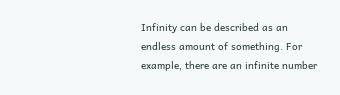Infinity can be described as an endless amount of something. For example, there are an infinite number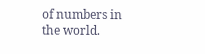of numbers in the world.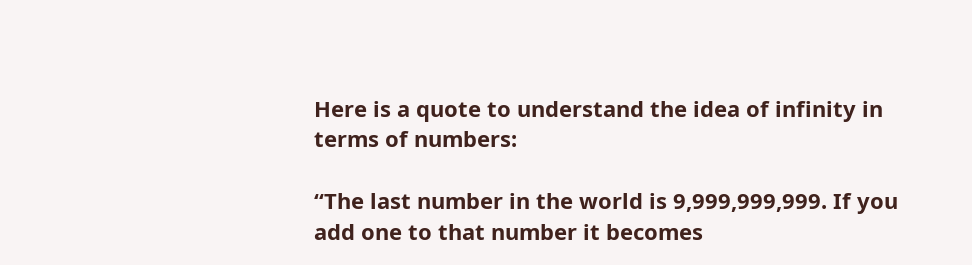Here is a quote to understand the idea of infinity in terms of numbers:

“The last number in the world is 9,999,999,999. If you add one to that number it becomes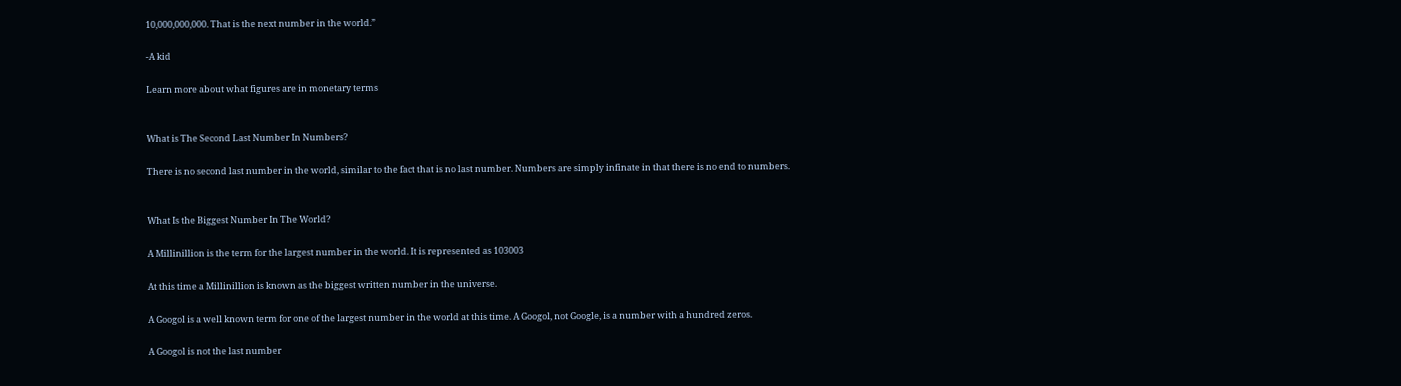10,000,000,000. That is the next number in the world.”

-A kid

Learn more about what figures are in monetary terms


What is The Second Last Number In Numbers?

There is no second last number in the world, similar to the fact that is no last number. Numbers are simply infinate in that there is no end to numbers.


What Is the Biggest Number In The World?

A Millinillion is the term for the largest number in the world. It is represented as 103003

At this time a Millinillion is known as the biggest written number in the universe.

A Googol is a well known term for one of the largest number in the world at this time. A Googol, not Google, is a number with a hundred zeros.

A Googol is not the last number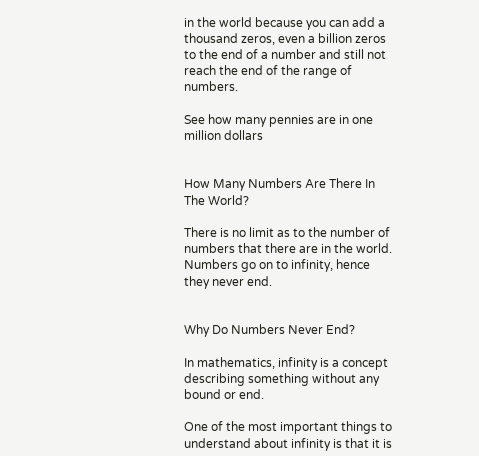in the world because you can add a thousand zeros, even a billion zeros to the end of a number and still not reach the end of the range of numbers.

See how many pennies are in one million dollars


How Many Numbers Are There In The World?

There is no limit as to the number of numbers that there are in the world. Numbers go on to infinity, hence they never end.


Why Do Numbers Never End?

In mathematics, infinity is a concept describing something without any bound or end.

One of the most important things to understand about infinity is that it is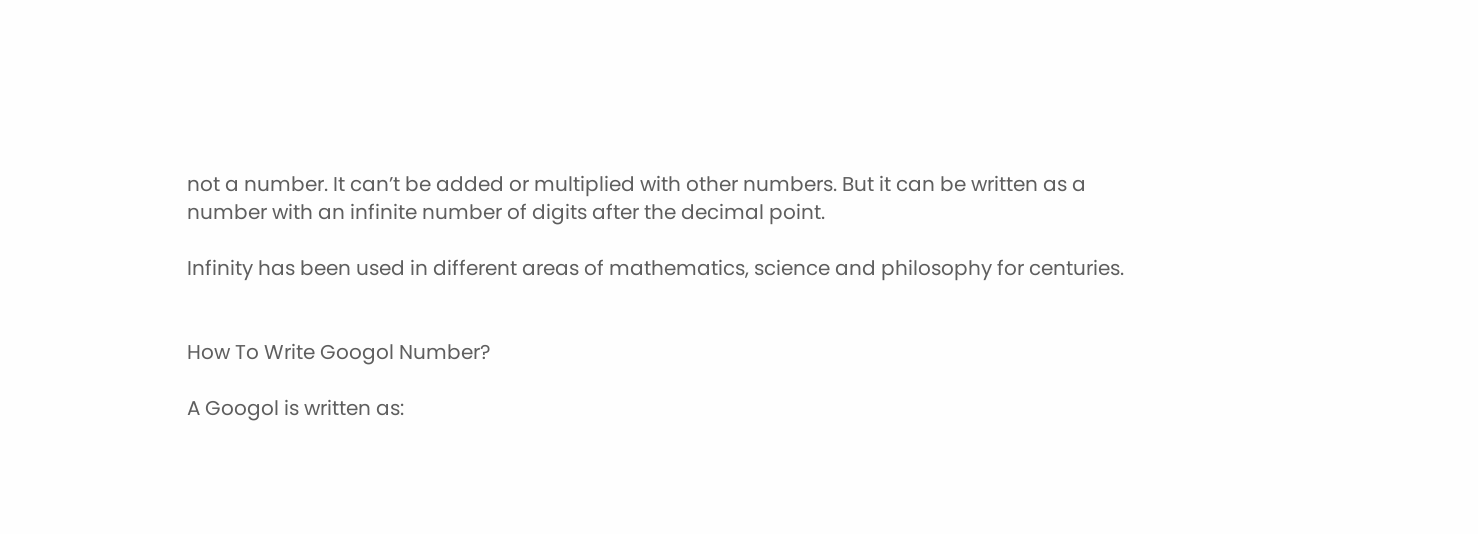not a number. It can’t be added or multiplied with other numbers. But it can be written as a number with an infinite number of digits after the decimal point.

Infinity has been used in different areas of mathematics, science and philosophy for centuries.


How To Write Googol Number?

A Googol is written as: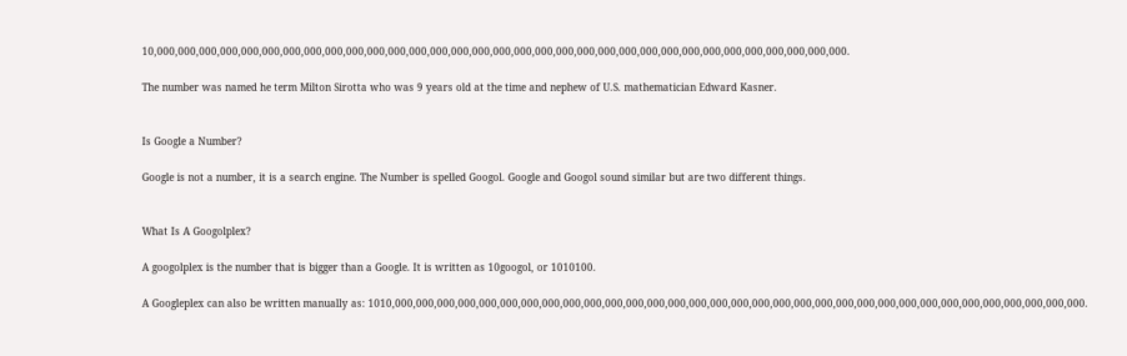10,000,000,000,000,000,000,000,000,000,000,000,000,000,000,000,000,000,000,000,000,000,000,000,000,000,000,000,000,000,000,000,000,000.

The number was named he term Milton Sirotta who was 9 years old at the time and nephew of U.S. mathematician Edward Kasner.


Is Google a Number?

Google is not a number, it is a search engine. The Number is spelled Googol. Google and Googol sound similar but are two different things.


What Is A Googolplex?

A googolplex is the number that is bigger than a Google. It is written as 10googol, or 1010100.

A Googleplex can also be written manually as: 1010,000,000,000,000,000,000,000,000,000,000,000,000,000,000,000,000,000,000,000,000,000,000,000,000,000,000,000,000,000,000,000,000,000.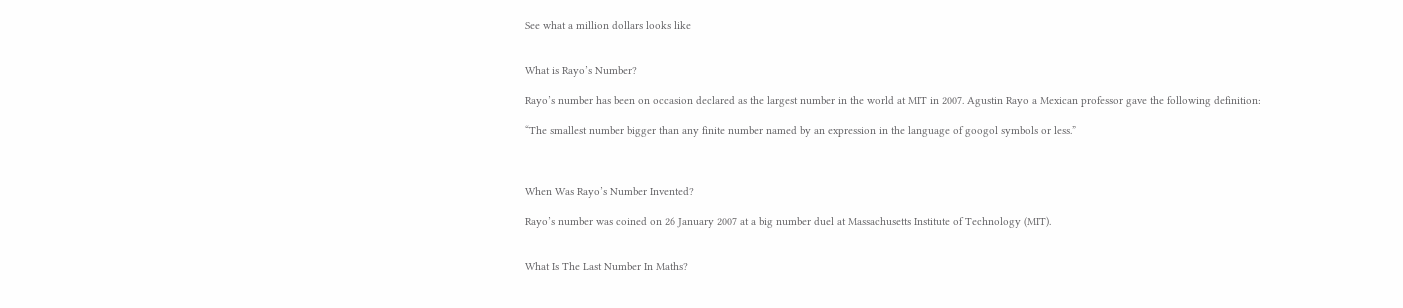See what a million dollars looks like


What is Rayo’s Number?

Rayo’s number has been on occasion declared as the largest number in the world at MIT in 2007. Agustin Rayo a Mexican professor gave the following definition:

“The smallest number bigger than any finite number named by an expression in the language of googol symbols or less.”



When Was Rayo’s Number Invented?

Rayo’s number was coined on 26 January 2007 at a big number duel at Massachusetts Institute of Technology (MIT).


What Is The Last Number In Maths?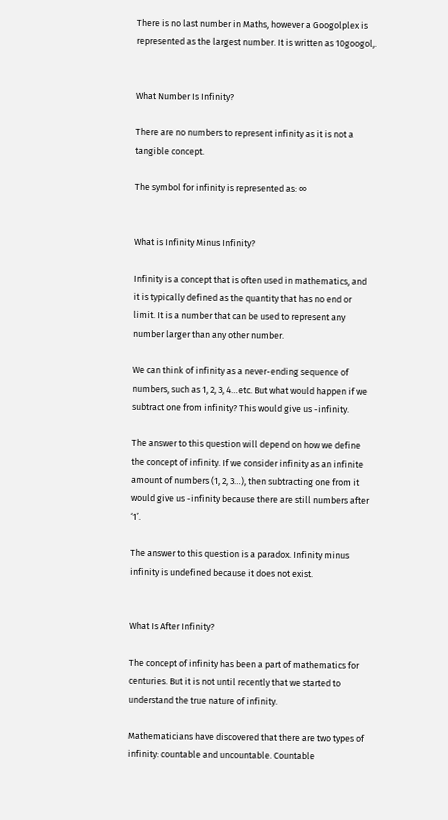There is no last number in Maths, however a Googolplex is represented as the largest number. It is written as 10googol,.


What Number Is Infinity?

There are no numbers to represent infinity as it is not a tangible concept.

The symbol for infinity is represented as: ∞


What is Infinity Minus Infinity?

Infinity is a concept that is often used in mathematics, and it is typically defined as the quantity that has no end or limit. It is a number that can be used to represent any number larger than any other number.

We can think of infinity as a never-ending sequence of numbers, such as 1, 2, 3, 4…etc. But what would happen if we subtract one from infinity? This would give us -infinity.

The answer to this question will depend on how we define the concept of infinity. If we consider infinity as an infinite amount of numbers (1, 2, 3…), then subtracting one from it would give us -infinity because there are still numbers after ‘1’.

The answer to this question is a paradox. Infinity minus infinity is undefined because it does not exist.


What Is After Infinity?

The concept of infinity has been a part of mathematics for centuries. But it is not until recently that we started to understand the true nature of infinity.

Mathematicians have discovered that there are two types of infinity: countable and uncountable. Countable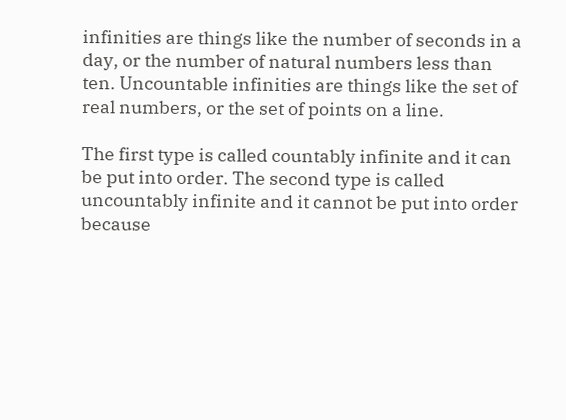infinities are things like the number of seconds in a day, or the number of natural numbers less than ten. Uncountable infinities are things like the set of real numbers, or the set of points on a line.

The first type is called countably infinite and it can be put into order. The second type is called uncountably infinite and it cannot be put into order because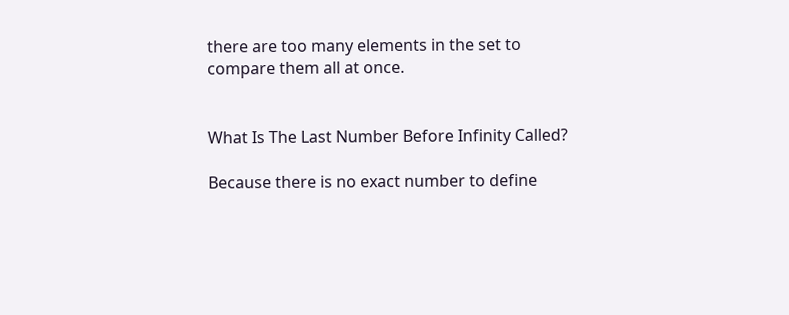there are too many elements in the set to compare them all at once.


What Is The Last Number Before Infinity Called?

Because there is no exact number to define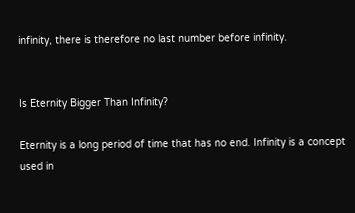infinity, there is therefore no last number before infinity.


Is Eternity Bigger Than Infinity?

Eternity is a long period of time that has no end. Infinity is a concept used in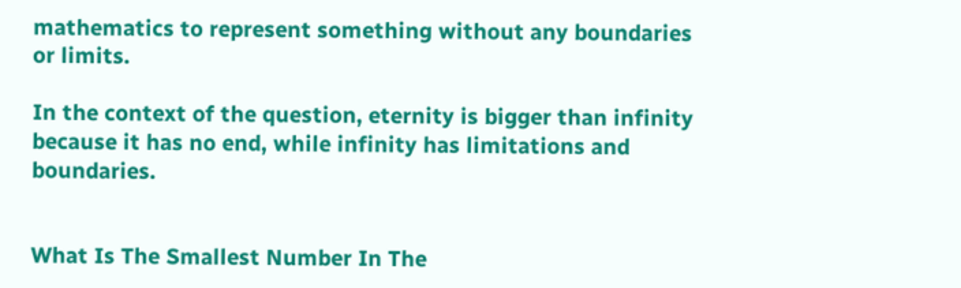mathematics to represent something without any boundaries or limits.

In the context of the question, eternity is bigger than infinity because it has no end, while infinity has limitations and boundaries.


What Is The Smallest Number In The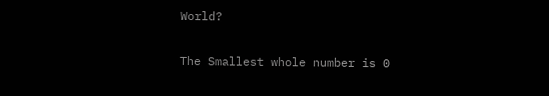World?

The Smallest whole number is 0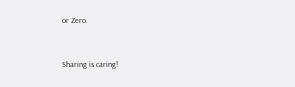or Zero.


Sharing is caring!